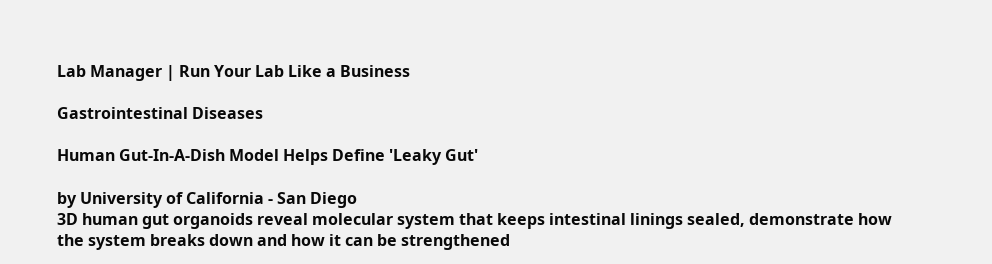Lab Manager | Run Your Lab Like a Business

Gastrointestinal Diseases

Human Gut-In-A-Dish Model Helps Define 'Leaky Gut'

by University of California - San Diego
3D human gut organoids reveal molecular system that keeps intestinal linings sealed, demonstrate how the system breaks down and how it can be strengthened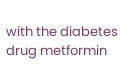with the diabetes drug metformin